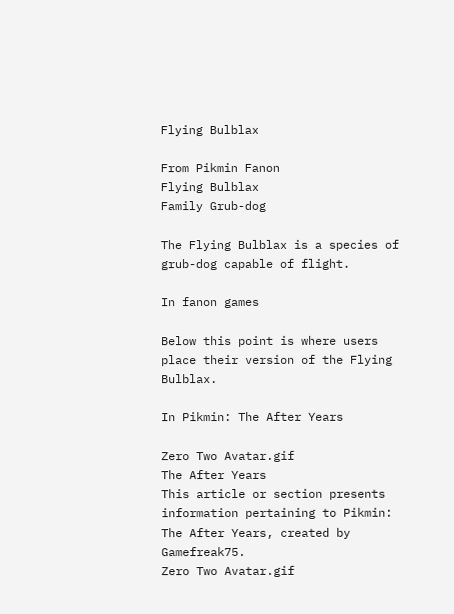Flying Bulblax

From Pikmin Fanon
Flying Bulblax
Family Grub-dog

The Flying Bulblax is a species of grub-dog capable of flight.

In fanon games

Below this point is where users place their version of the Flying Bulblax.

In Pikmin: The After Years

Zero Two Avatar.gif
The After Years
This article or section presents information pertaining to Pikmin: The After Years, created by Gamefreak75.
Zero Two Avatar.gif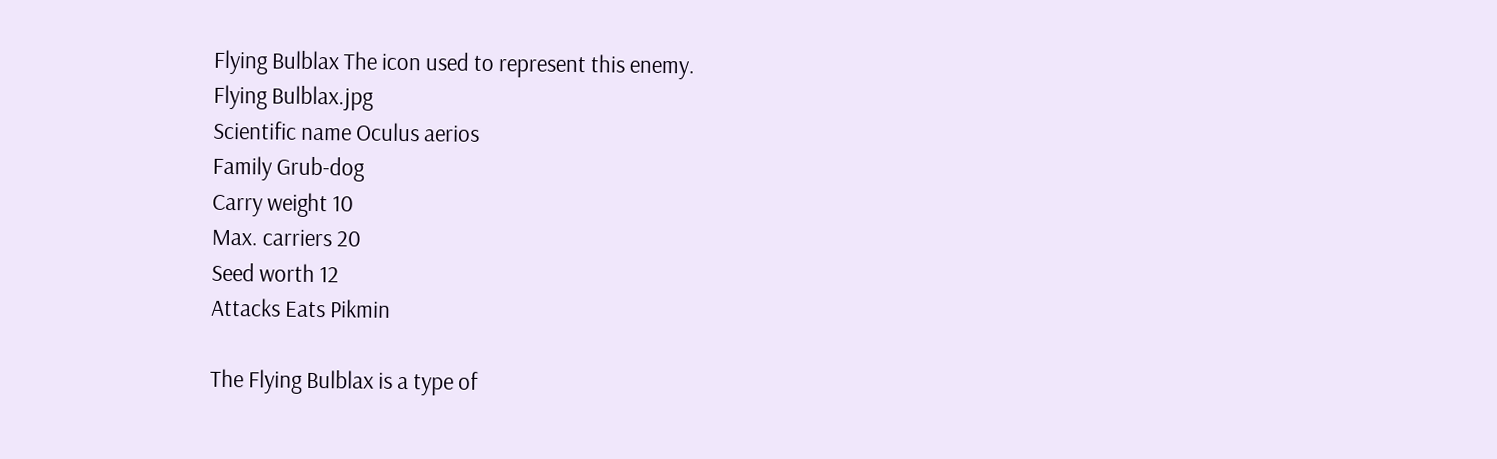Flying Bulblax The icon used to represent this enemy.
Flying Bulblax.jpg
Scientific name Oculus aerios
Family Grub-dog
Carry weight 10
Max. carriers 20
Seed worth 12
Attacks Eats Pikmin

The Flying Bulblax is a type of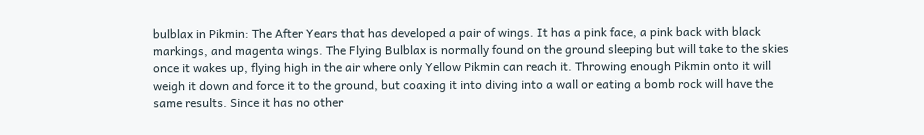bulblax in Pikmin: The After Years that has developed a pair of wings. It has a pink face, a pink back with black markings, and magenta wings. The Flying Bulblax is normally found on the ground sleeping but will take to the skies once it wakes up, flying high in the air where only Yellow Pikmin can reach it. Throwing enough Pikmin onto it will weigh it down and force it to the ground, but coaxing it into diving into a wall or eating a bomb rock will have the same results. Since it has no other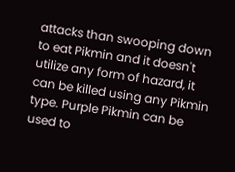attacks than swooping down to eat Pikmin and it doesn't utilize any form of hazard, it can be killed using any Pikmin type. Purple Pikmin can be used to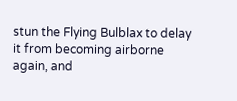stun the Flying Bulblax to delay it from becoming airborne again, and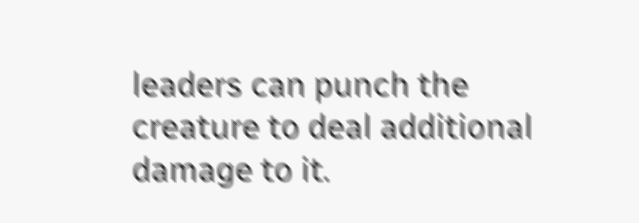leaders can punch the creature to deal additional damage to it.